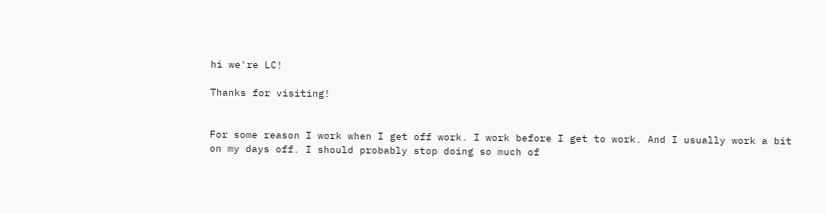hi we're LC!

Thanks for visiting!


For some reason I work when I get off work. I work before I get to work. And I usually work a bit on my days off. I should probably stop doing so much of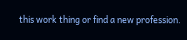this work thing or find a new profession.